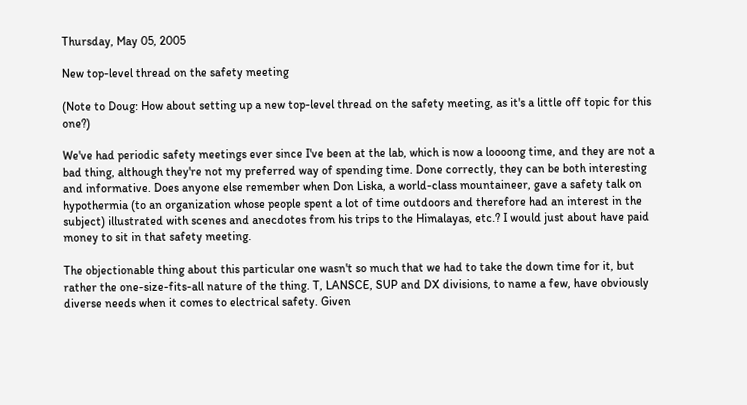Thursday, May 05, 2005

New top-level thread on the safety meeting

(Note to Doug: How about setting up a new top-level thread on the safety meeting, as it's a little off topic for this one?)

We've had periodic safety meetings ever since I've been at the lab, which is now a loooong time, and they are not a bad thing, although they're not my preferred way of spending time. Done correctly, they can be both interesting and informative. Does anyone else remember when Don Liska, a world-class mountaineer, gave a safety talk on hypothermia (to an organization whose people spent a lot of time outdoors and therefore had an interest in the subject) illustrated with scenes and anecdotes from his trips to the Himalayas, etc.? I would just about have paid money to sit in that safety meeting.

The objectionable thing about this particular one wasn't so much that we had to take the down time for it, but rather the one-size-fits-all nature of the thing. T, LANSCE, SUP and DX divisions, to name a few, have obviously diverse needs when it comes to electrical safety. Given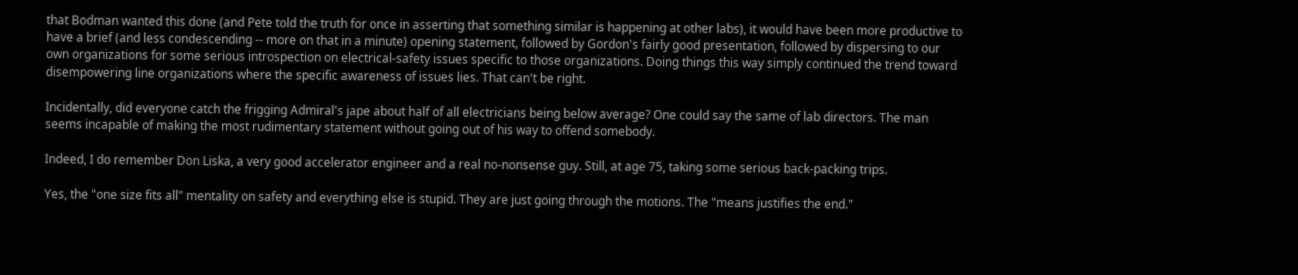that Bodman wanted this done (and Pete told the truth for once in asserting that something similar is happening at other labs), it would have been more productive to have a brief (and less condescending -- more on that in a minute) opening statement, followed by Gordon's fairly good presentation, followed by dispersing to our own organizations for some serious introspection on electrical-safety issues specific to those organizations. Doing things this way simply continued the trend toward disempowering line organizations where the specific awareness of issues lies. That can't be right.

Incidentally, did everyone catch the frigging Admiral's jape about half of all electricians being below average? One could say the same of lab directors. The man seems incapable of making the most rudimentary statement without going out of his way to offend somebody.

Indeed, I do remember Don Liska, a very good accelerator engineer and a real no-nonsense guy. Still, at age 75, taking some serious back-packing trips.

Yes, the "one size fits all" mentality on safety and everything else is stupid. They are just going through the motions. The "means justifies the end."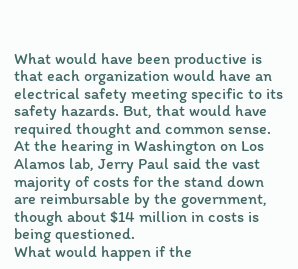What would have been productive is that each organization would have an electrical safety meeting specific to its safety hazards. But, that would have required thought and common sense.
At the hearing in Washington on Los Alamos lab, Jerry Paul said the vast majority of costs for the stand down are reimbursable by the government, though about $14 million in costs is being questioned.
What would happen if the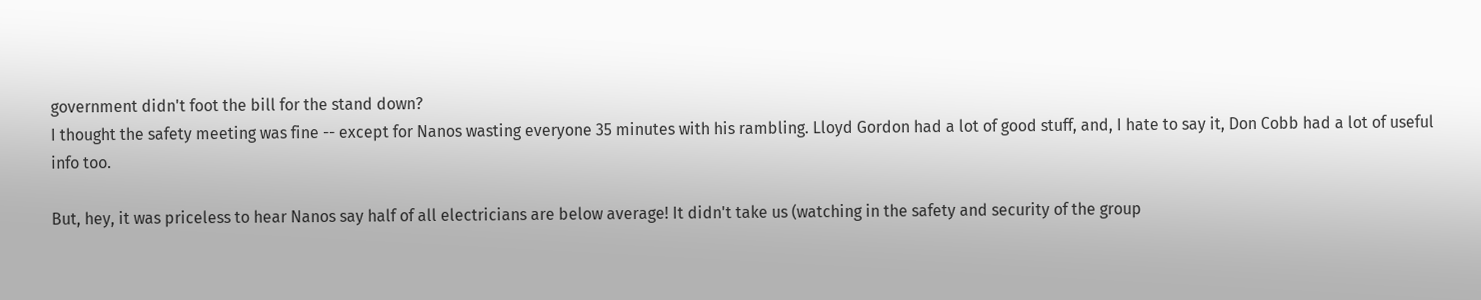government didn't foot the bill for the stand down?
I thought the safety meeting was fine -- except for Nanos wasting everyone 35 minutes with his rambling. Lloyd Gordon had a lot of good stuff, and, I hate to say it, Don Cobb had a lot of useful info too.

But, hey, it was priceless to hear Nanos say half of all electricians are below average! It didn't take us (watching in the safety and security of the group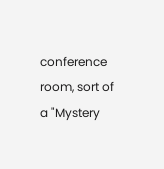conference room, sort of a "Mystery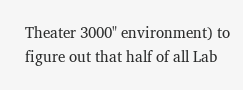Theater 3000" environment) to figure out that half of all Lab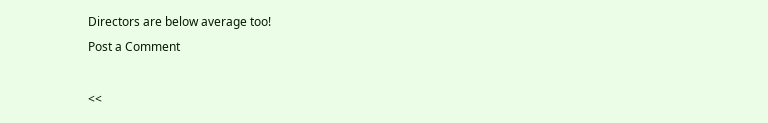Directors are below average too!
Post a Comment

<<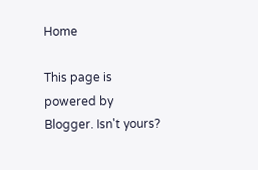Home

This page is powered by Blogger. Isn't yours?